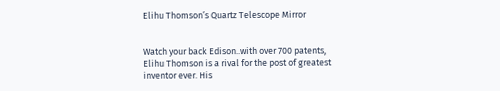Elihu Thomson’s Quartz Telescope Mirror


Watch your back Edison..with over 700 patents, Elihu Thomson is a rival for the post of greatest inventor ever. His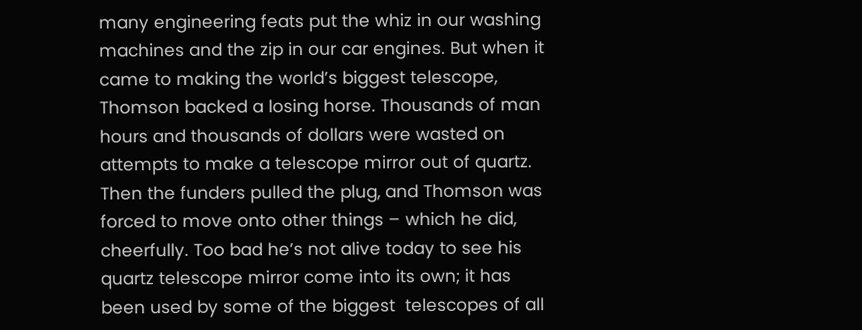many engineering feats put the whiz in our washing machines and the zip in our car engines. But when it came to making the world’s biggest telescope, Thomson backed a losing horse. Thousands of man hours and thousands of dollars were wasted on attempts to make a telescope mirror out of quartz. Then the funders pulled the plug, and Thomson was forced to move onto other things – which he did, cheerfully. Too bad he’s not alive today to see his quartz telescope mirror come into its own; it has been used by some of the biggest  telescopes of all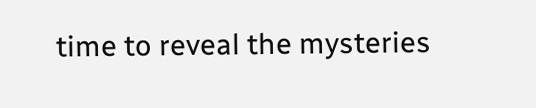time to reveal the mysteries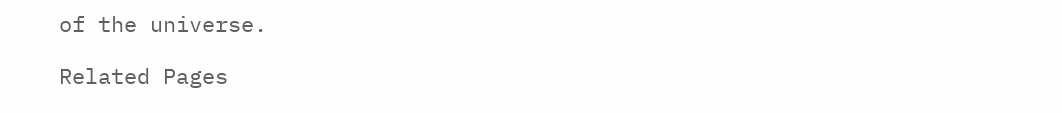of the universe.

Related Pages